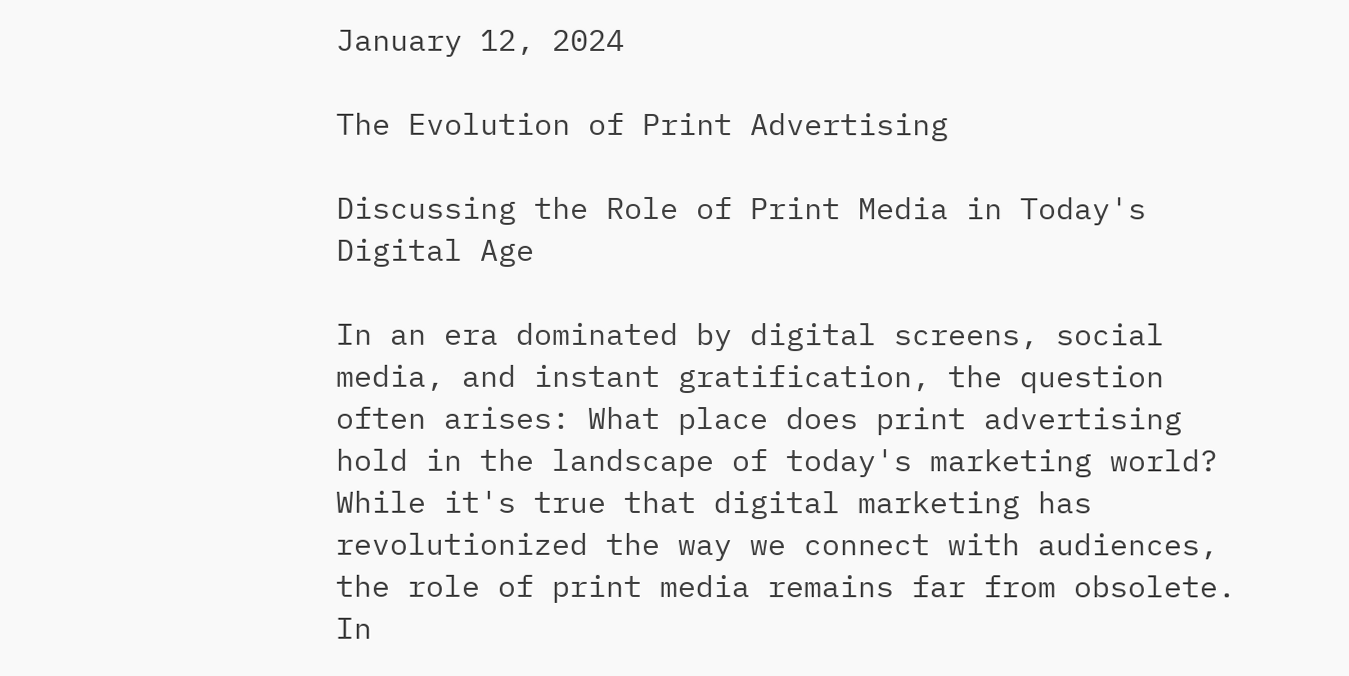January 12, 2024

The Evolution of Print Advertising

Discussing the Role of Print Media in Today's Digital Age

In an era dominated by digital screens, social media, and instant gratification, the question often arises: What place does print advertising hold in the landscape of today's marketing world? While it's true that digital marketing has revolutionized the way we connect with audiences, the role of print media remains far from obsolete. In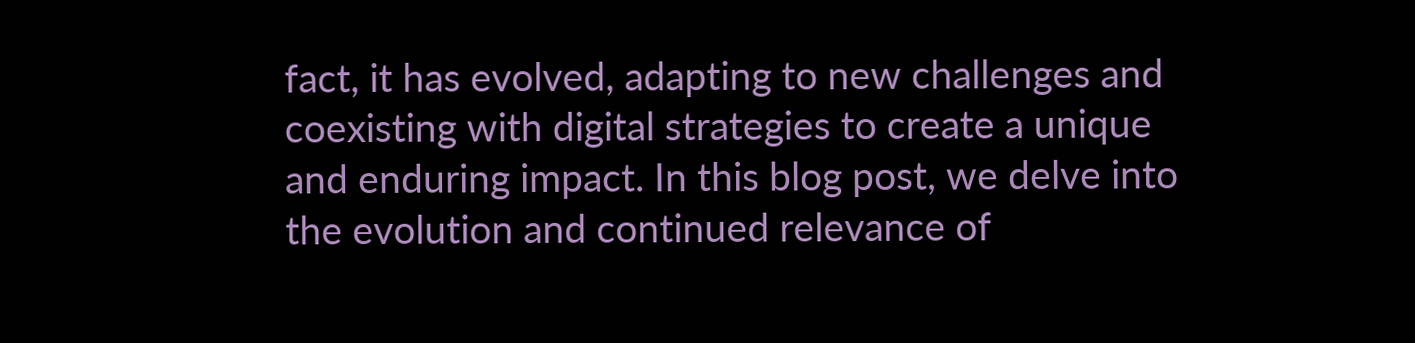fact, it has evolved, adapting to new challenges and coexisting with digital strategies to create a unique and enduring impact. In this blog post, we delve into the evolution and continued relevance of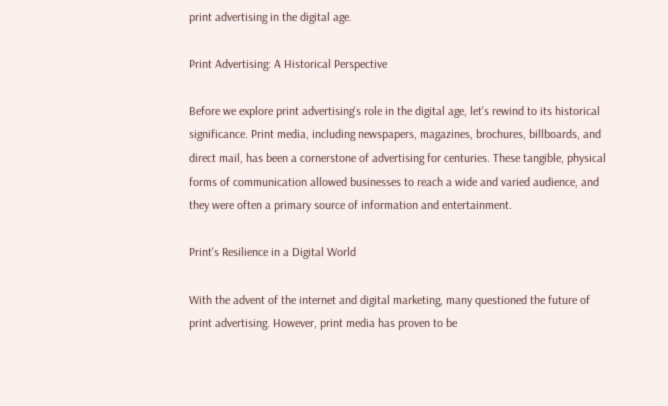print advertising in the digital age.

Print Advertising: A Historical Perspective

Before we explore print advertising's role in the digital age, let's rewind to its historical significance. Print media, including newspapers, magazines, brochures, billboards, and direct mail, has been a cornerstone of advertising for centuries. These tangible, physical forms of communication allowed businesses to reach a wide and varied audience, and they were often a primary source of information and entertainment.

Print's Resilience in a Digital World

With the advent of the internet and digital marketing, many questioned the future of print advertising. However, print media has proven to be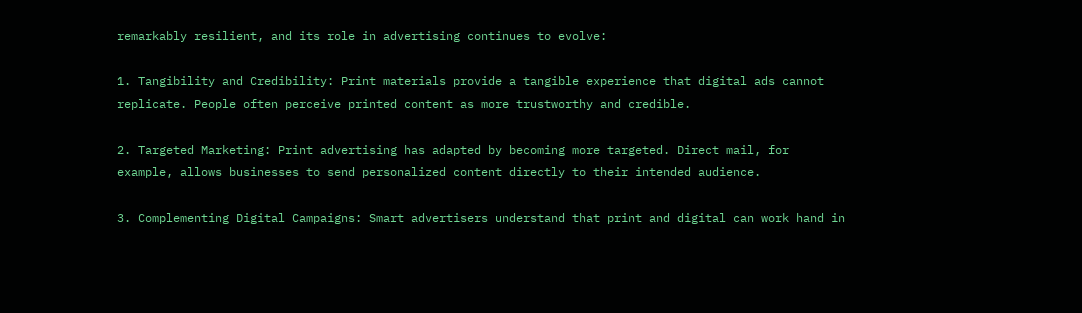remarkably resilient, and its role in advertising continues to evolve:

1. Tangibility and Credibility: Print materials provide a tangible experience that digital ads cannot replicate. People often perceive printed content as more trustworthy and credible.

2. Targeted Marketing: Print advertising has adapted by becoming more targeted. Direct mail, for example, allows businesses to send personalized content directly to their intended audience.

3. Complementing Digital Campaigns: Smart advertisers understand that print and digital can work hand in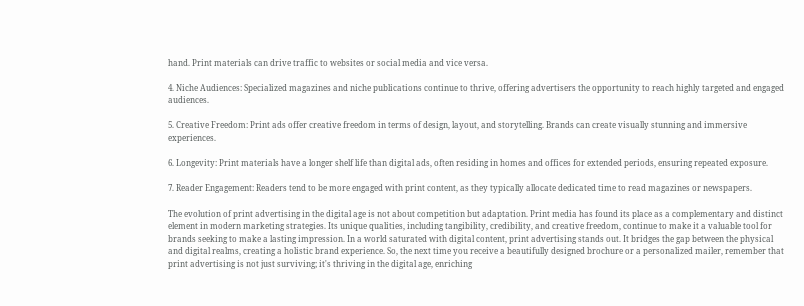hand. Print materials can drive traffic to websites or social media and vice versa.

4. Niche Audiences: Specialized magazines and niche publications continue to thrive, offering advertisers the opportunity to reach highly targeted and engaged audiences.

5. Creative Freedom: Print ads offer creative freedom in terms of design, layout, and storytelling. Brands can create visually stunning and immersive experiences.

6. Longevity: Print materials have a longer shelf life than digital ads, often residing in homes and offices for extended periods, ensuring repeated exposure.

7. Reader Engagement: Readers tend to be more engaged with print content, as they typically allocate dedicated time to read magazines or newspapers.

The evolution of print advertising in the digital age is not about competition but adaptation. Print media has found its place as a complementary and distinct element in modern marketing strategies. Its unique qualities, including tangibility, credibility, and creative freedom, continue to make it a valuable tool for brands seeking to make a lasting impression. In a world saturated with digital content, print advertising stands out. It bridges the gap between the physical and digital realms, creating a holistic brand experience. So, the next time you receive a beautifully designed brochure or a personalized mailer, remember that print advertising is not just surviving; it's thriving in the digital age, enriching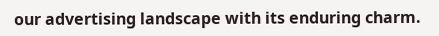our advertising landscape with its enduring charm.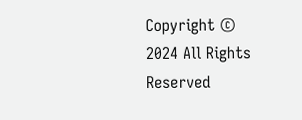Copyright © 2024 All Rights Reserved